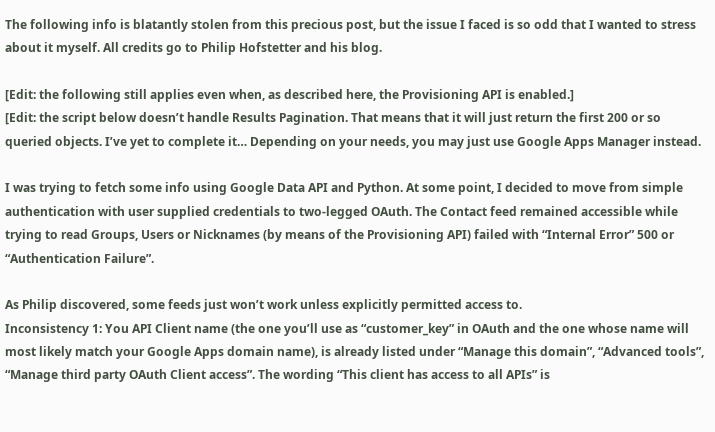The following info is blatantly stolen from this precious post, but the issue I faced is so odd that I wanted to stress about it myself. All credits go to Philip Hofstetter and his blog.

[Edit: the following still applies even when, as described here, the Provisioning API is enabled.]
[Edit: the script below doesn’t handle Results Pagination. That means that it will just return the first 200 or so queried objects. I’ve yet to complete it… Depending on your needs, you may just use Google Apps Manager instead.

I was trying to fetch some info using Google Data API and Python. At some point, I decided to move from simple authentication with user supplied credentials to two-legged OAuth. The Contact feed remained accessible while trying to read Groups, Users or Nicknames (by means of the Provisioning API) failed with “Internal Error” 500 or “Authentication Failure”.

As Philip discovered, some feeds just won’t work unless explicitly permitted access to.
Inconsistency 1: You API Client name (the one you’ll use as “customer_key” in OAuth and the one whose name will most likely match your Google Apps domain name), is already listed under “Manage this domain”, “Advanced tools”, “Manage third party OAuth Client access”. The wording “This client has access to all APIs” is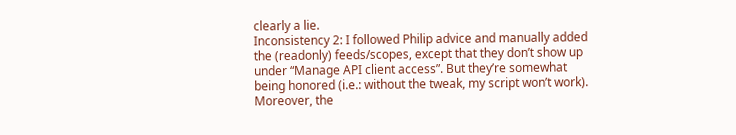clearly a lie.
Inconsistency 2: I followed Philip advice and manually added the (readonly) feeds/scopes, except that they don’t show up under “Manage API client access”. But they’re somewhat being honored (i.e.: without the tweak, my script won’t work). Moreover, the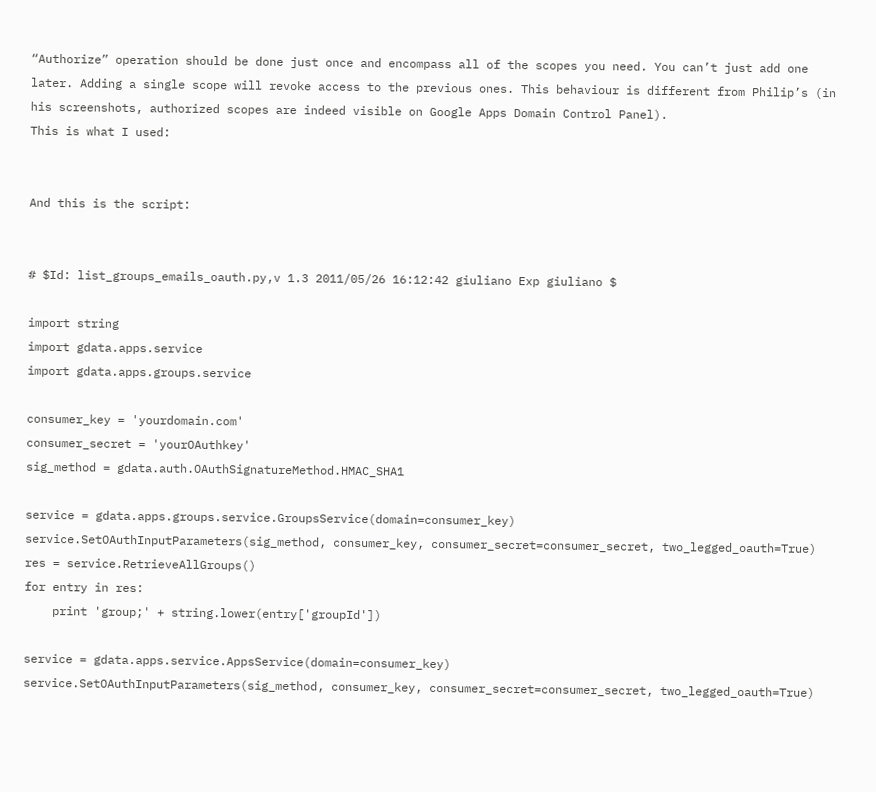“Authorize” operation should be done just once and encompass all of the scopes you need. You can’t just add one later. Adding a single scope will revoke access to the previous ones. This behaviour is different from Philip’s (in his screenshots, authorized scopes are indeed visible on Google Apps Domain Control Panel).
This is what I used:


And this is the script:


# $Id: list_groups_emails_oauth.py,v 1.3 2011/05/26 16:12:42 giuliano Exp giuliano $

import string
import gdata.apps.service
import gdata.apps.groups.service

consumer_key = 'yourdomain.com'
consumer_secret = 'yourOAuthkey'
sig_method = gdata.auth.OAuthSignatureMethod.HMAC_SHA1

service = gdata.apps.groups.service.GroupsService(domain=consumer_key)
service.SetOAuthInputParameters(sig_method, consumer_key, consumer_secret=consumer_secret, two_legged_oauth=True)
res = service.RetrieveAllGroups()
for entry in res:
    print 'group;' + string.lower(entry['groupId'])

service = gdata.apps.service.AppsService(domain=consumer_key)
service.SetOAuthInputParameters(sig_method, consumer_key, consumer_secret=consumer_secret, two_legged_oauth=True)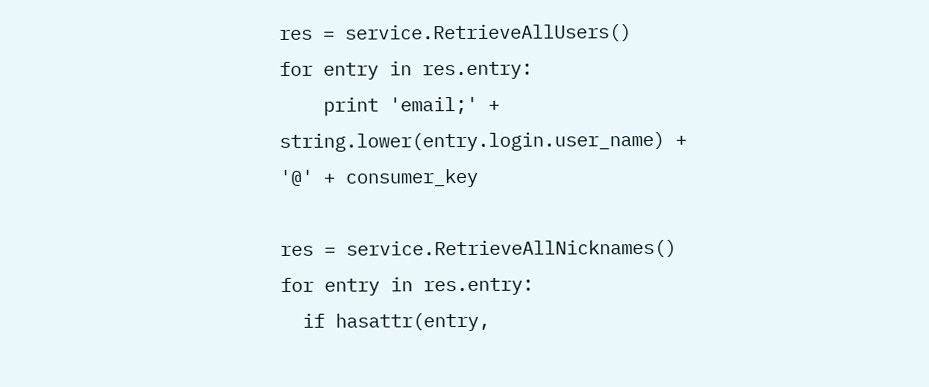res = service.RetrieveAllUsers()
for entry in res.entry:
    print 'email;' + string.lower(entry.login.user_name) + '@' + consumer_key

res = service.RetrieveAllNicknames()
for entry in res.entry:
  if hasattr(entry,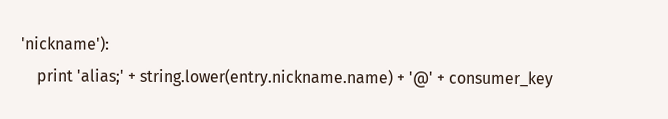'nickname'):
    print 'alias;' + string.lower(entry.nickname.name) + '@' + consumer_key